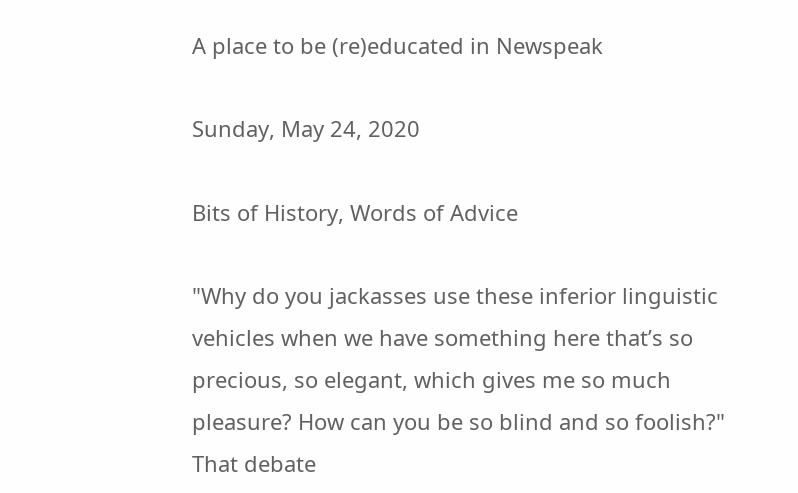A place to be (re)educated in Newspeak

Sunday, May 24, 2020

Bits of History, Words of Advice

"Why do you jackasses use these inferior linguistic vehicles when we have something here that’s so
precious, so elegant, which gives me so much pleasure? How can you be so blind and so foolish?"
That debate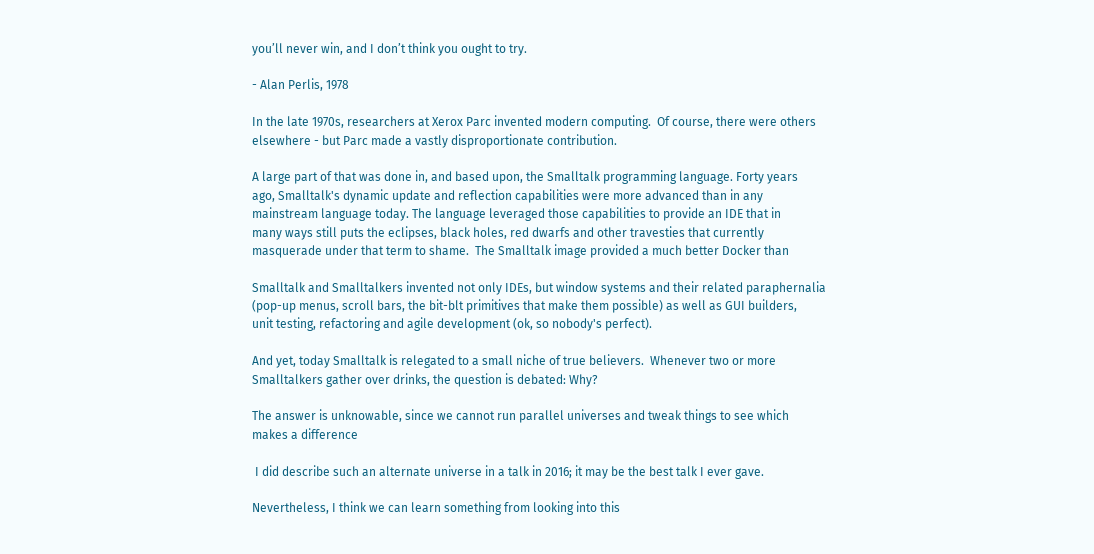you’ll never win, and I don’t think you ought to try.

- Alan Perlis, 1978

In the late 1970s, researchers at Xerox Parc invented modern computing.  Of course, there were others
elsewhere - but Parc made a vastly disproportionate contribution.

A large part of that was done in, and based upon, the Smalltalk programming language. Forty years
ago, Smalltalk's dynamic update and reflection capabilities were more advanced than in any
mainstream language today. The language leveraged those capabilities to provide an IDE that in
many ways still puts the eclipses, black holes, red dwarfs and other travesties that currently
masquerade under that term to shame.  The Smalltalk image provided a much better Docker than

Smalltalk and Smalltalkers invented not only IDEs, but window systems and their related paraphernalia
(pop-up menus, scroll bars, the bit-blt primitives that make them possible) as well as GUI builders,
unit testing, refactoring and agile development (ok, so nobody's perfect).

And yet, today Smalltalk is relegated to a small niche of true believers.  Whenever two or more
Smalltalkers gather over drinks, the question is debated: Why?

The answer is unknowable, since we cannot run parallel universes and tweak things to see which
makes a difference

 I did describe such an alternate universe in a talk in 2016; it may be the best talk I ever gave.

Nevertheless, I think we can learn something from looking into this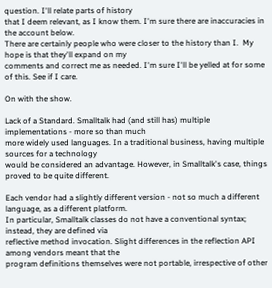question. I'll relate parts of history
that I deem relevant, as I know them. I'm sure there are inaccuracies in the account below.
There are certainly people who were closer to the history than I.  My hope is that they'll expand on my
comments and correct me as needed. I'm sure I'll be yelled at for some of this. See if I care.

On with the show.

Lack of a Standard. Smalltalk had (and still has) multiple implementations - more so than much
more widely used languages. In a traditional business, having multiple sources for a technology
would be considered an advantage. However, in Smalltalk's case, things proved to be quite different.

Each vendor had a slightly different version - not so much a different language, as a different platform.
In particular, Smalltalk classes do not have a conventional syntax; instead, they are defined via
reflective method invocation. Slight differences in the reflection API among vendors meant that the
program definitions themselves were not portable, irrespective of other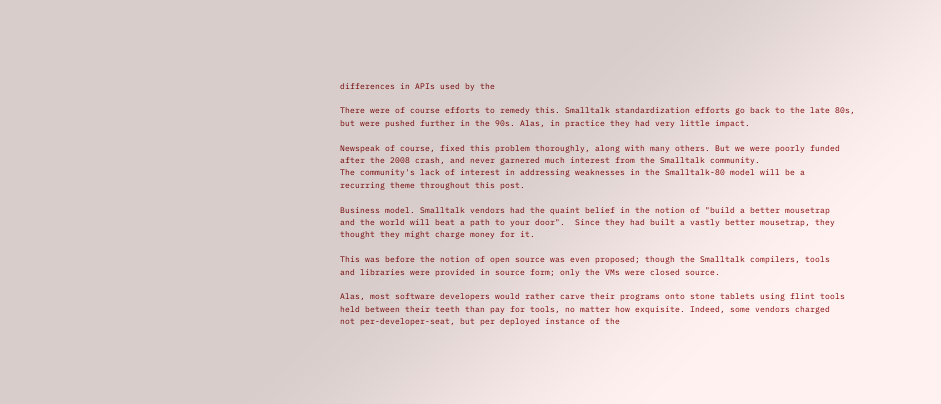differences in APIs used by the

There were of course efforts to remedy this. Smalltalk standardization efforts go back to the late 80s,
but were pushed further in the 90s. Alas, in practice they had very little impact.

Newspeak of course, fixed this problem thoroughly, along with many others. But we were poorly funded
after the 2008 crash, and never garnered much interest from the Smalltalk community.
The community's lack of interest in addressing weaknesses in the Smalltalk-80 model will be a
recurring theme throughout this post.

Business model. Smalltalk vendors had the quaint belief in the notion of "build a better mousetrap
and the world will beat a path to your door".  Since they had built a vastly better mousetrap, they
thought they might charge money for it.

This was before the notion of open source was even proposed; though the Smalltalk compilers, tools
and libraries were provided in source form; only the VMs were closed source.

Alas, most software developers would rather carve their programs onto stone tablets using flint tools
held between their teeth than pay for tools, no matter how exquisite. Indeed, some vendors charged
not per-developer-seat, but per deployed instance of the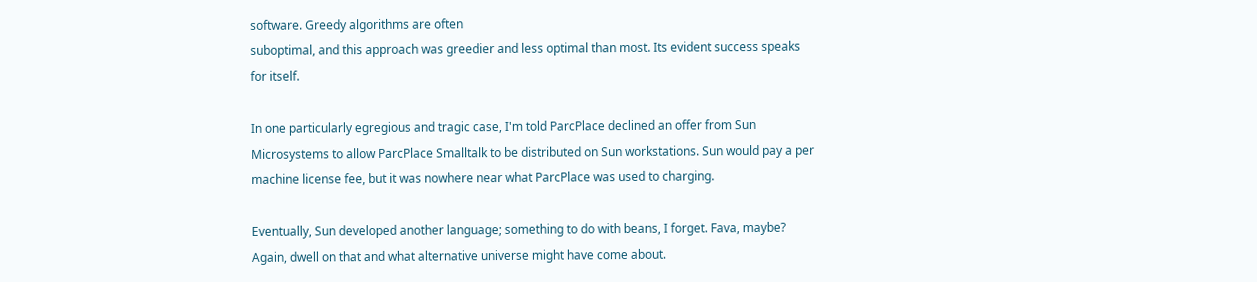software. Greedy algorithms are often
suboptimal, and this approach was greedier and less optimal than most. Its evident success speaks
for itself.

In one particularly egregious and tragic case, I'm told ParcPlace declined an offer from Sun
Microsystems to allow ParcPlace Smalltalk to be distributed on Sun workstations. Sun would pay a per
machine license fee, but it was nowhere near what ParcPlace was used to charging.

Eventually, Sun developed another language; something to do with beans, I forget. Fava, maybe?
Again, dwell on that and what alternative universe might have come about.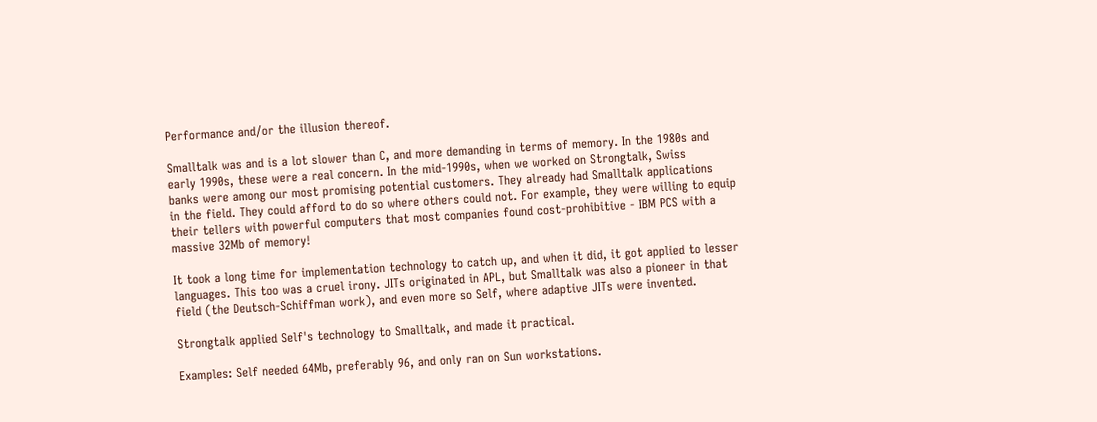Performance and/or the illusion thereof.

Smalltalk was and is a lot slower than C, and more demanding in terms of memory. In the 1980s and
early 1990s, these were a real concern. In the mid-1990s, when we worked on Strongtalk, Swiss
banks were among our most promising potential customers. They already had Smalltalk applications
in the field. They could afford to do so where others could not. For example, they were willing to equip
their tellers with powerful computers that most companies found cost-prohibitive - IBM PCS with a
massive 32Mb of memory!

It took a long time for implementation technology to catch up, and when it did, it got applied to lesser
languages. This too was a cruel irony. JITs originated in APL, but Smalltalk was also a pioneer in that
field (the Deutsch-Schiffman work), and even more so Self, where adaptive JITs were invented.

Strongtalk applied Self's technology to Smalltalk, and made it practical.

Examples: Self needed 64Mb, preferably 96, and only ran on Sun workstations.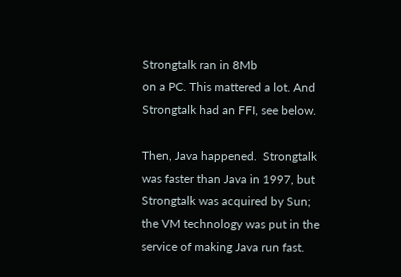Strongtalk ran in 8Mb
on a PC. This mattered a lot. And Strongtalk had an FFI, see below.

Then, Java happened.  Strongtalk was faster than Java in 1997, but Strongtalk was acquired by Sun;
the VM technology was put in the service of making Java run fast.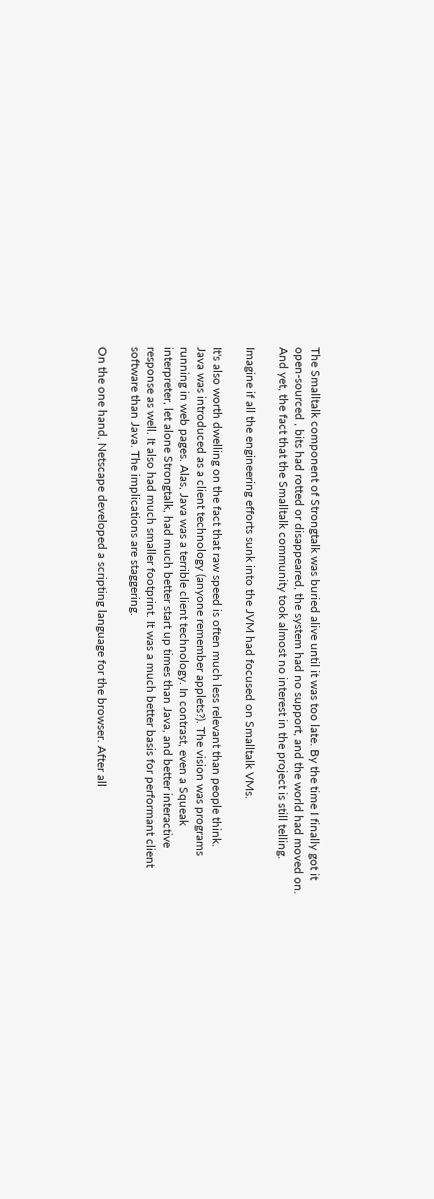The Smalltalk component of Strongtalk was buried alive until it was too late. By the time I finally got it
open-sourced , bits had rotted or disappeared, the system had no support, and the world had moved on.
And yet, the fact that the Smalltalk community took almost no interest in the project is still telling.

Imagine if all the engineering efforts sunk into the JVM had focused on Smalltalk VMs.

It's also worth dwelling on the fact that raw speed is often much less relevant than people think.
Java was introduced as a client technology (anyone remember applets?). The vision was programs
running in web pages. Alas, Java was a terrible client technology. In contrast, even a Squeak
interpreter, let alone Strongtalk, had much better start up times than Java, and better interactive
response as well. It also had much smaller footprint. It was a much better basis for performant client
software than Java. The implications are staggering.

On the one hand, Netscape developed a scripting language for the browser. After all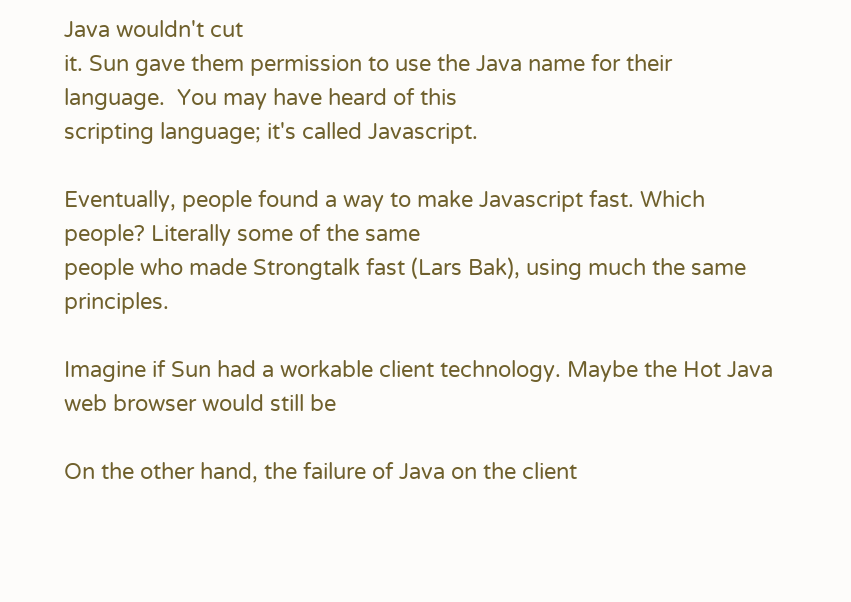Java wouldn't cut
it. Sun gave them permission to use the Java name for their language.  You may have heard of this
scripting language; it's called Javascript.

Eventually, people found a way to make Javascript fast. Which people? Literally some of the same
people who made Strongtalk fast (Lars Bak), using much the same principles.

Imagine if Sun had a workable client technology. Maybe the Hot Java web browser would still be

On the other hand, the failure of Java on the client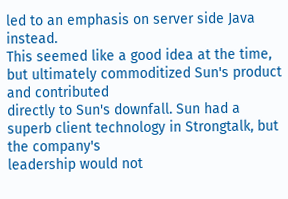led to an emphasis on server side Java instead.
This seemed like a good idea at the time, but ultimately commoditized Sun's product and contributed
directly to Sun's downfall. Sun had a superb client technology in Strongtalk, but the company's
leadership would not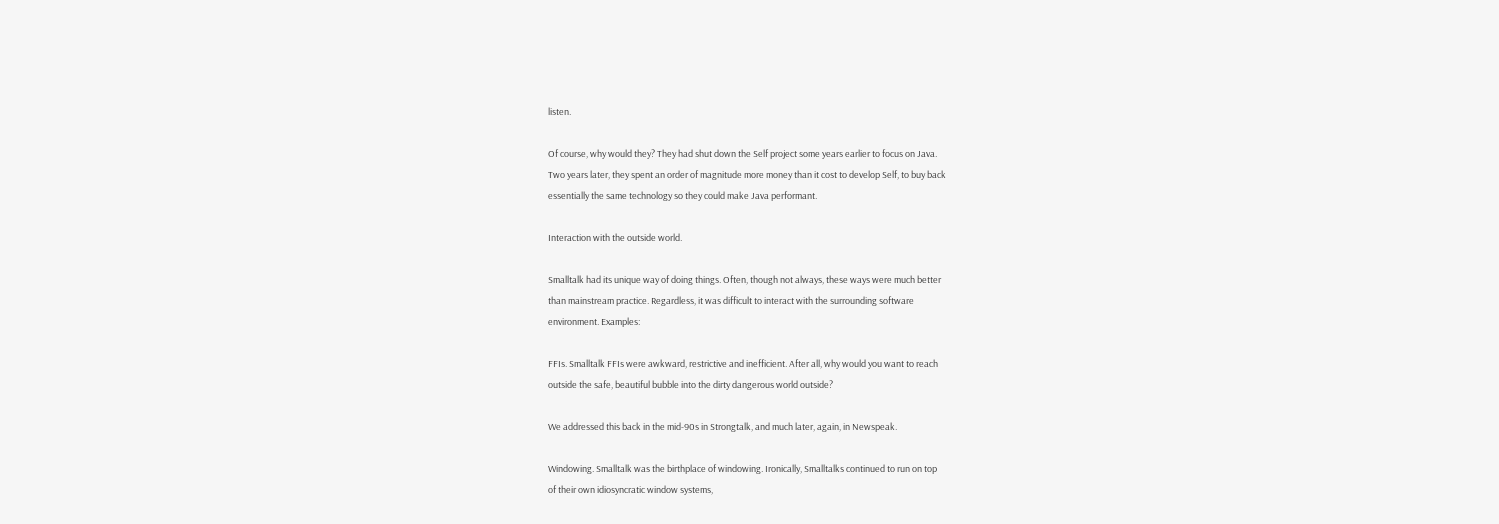listen.

Of course, why would they? They had shut down the Self project some years earlier to focus on Java.
Two years later, they spent an order of magnitude more money than it cost to develop Self, to buy back
essentially the same technology so they could make Java performant.

Interaction with the outside world.

Smalltalk had its unique way of doing things. Often, though not always, these ways were much better
than mainstream practice. Regardless, it was difficult to interact with the surrounding software
environment. Examples:

FFIs. Smalltalk FFIs were awkward, restrictive and inefficient. After all, why would you want to reach
outside the safe, beautiful bubble into the dirty dangerous world outside?

We addressed this back in the mid-90s in Strongtalk, and much later, again, in Newspeak.

Windowing. Smalltalk was the birthplace of windowing. Ironically, Smalltalks continued to run on top
of their own idiosyncratic window systems,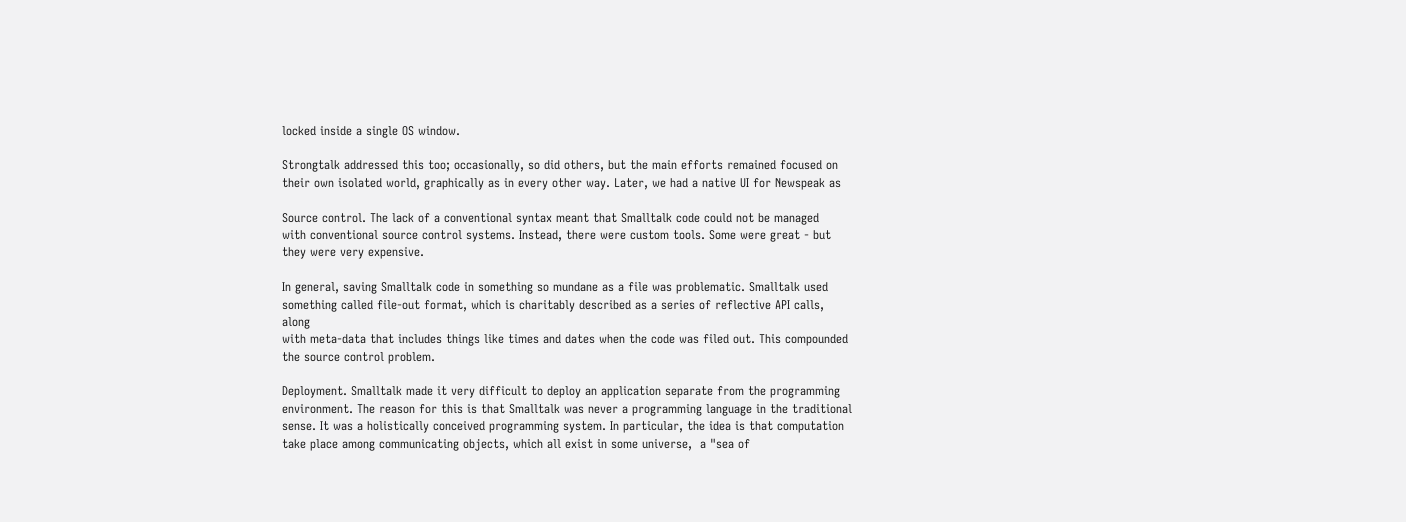locked inside a single OS window.

Strongtalk addressed this too; occasionally, so did others, but the main efforts remained focused on
their own isolated world, graphically as in every other way. Later, we had a native UI for Newspeak as

Source control. The lack of a conventional syntax meant that Smalltalk code could not be managed
with conventional source control systems. Instead, there were custom tools. Some were great - but
they were very expensive.

In general, saving Smalltalk code in something so mundane as a file was problematic. Smalltalk used
something called file-out format, which is charitably described as a series of reflective API calls, along
with meta-data that includes things like times and dates when the code was filed out. This compounded
the source control problem.

Deployment. Smalltalk made it very difficult to deploy an application separate from the programming
environment. The reason for this is that Smalltalk was never a programming language in the traditional
sense. It was a holistically conceived programming system. In particular, the idea is that computation
take place among communicating objects, which all exist in some universe,  a "sea of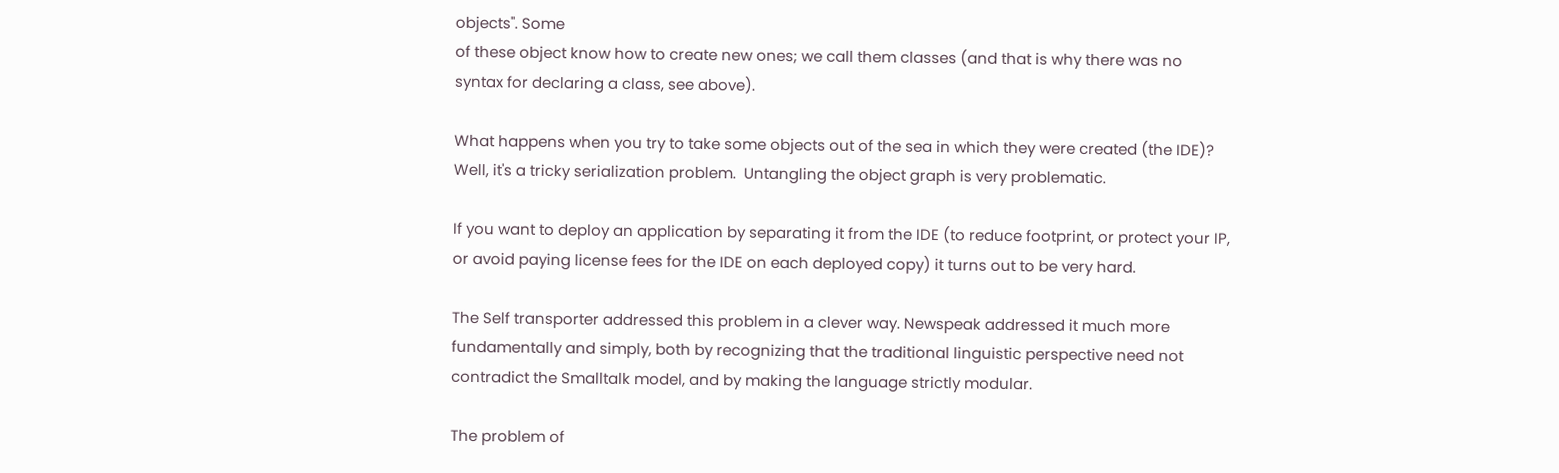objects". Some
of these object know how to create new ones; we call them classes (and that is why there was no
syntax for declaring a class, see above).

What happens when you try to take some objects out of the sea in which they were created (the IDE)?
Well, it's a tricky serialization problem.  Untangling the object graph is very problematic.

If you want to deploy an application by separating it from the IDE (to reduce footprint, or protect your IP,
or avoid paying license fees for the IDE on each deployed copy) it turns out to be very hard.

The Self transporter addressed this problem in a clever way. Newspeak addressed it much more
fundamentally and simply, both by recognizing that the traditional linguistic perspective need not
contradict the Smalltalk model, and by making the language strictly modular.

The problem of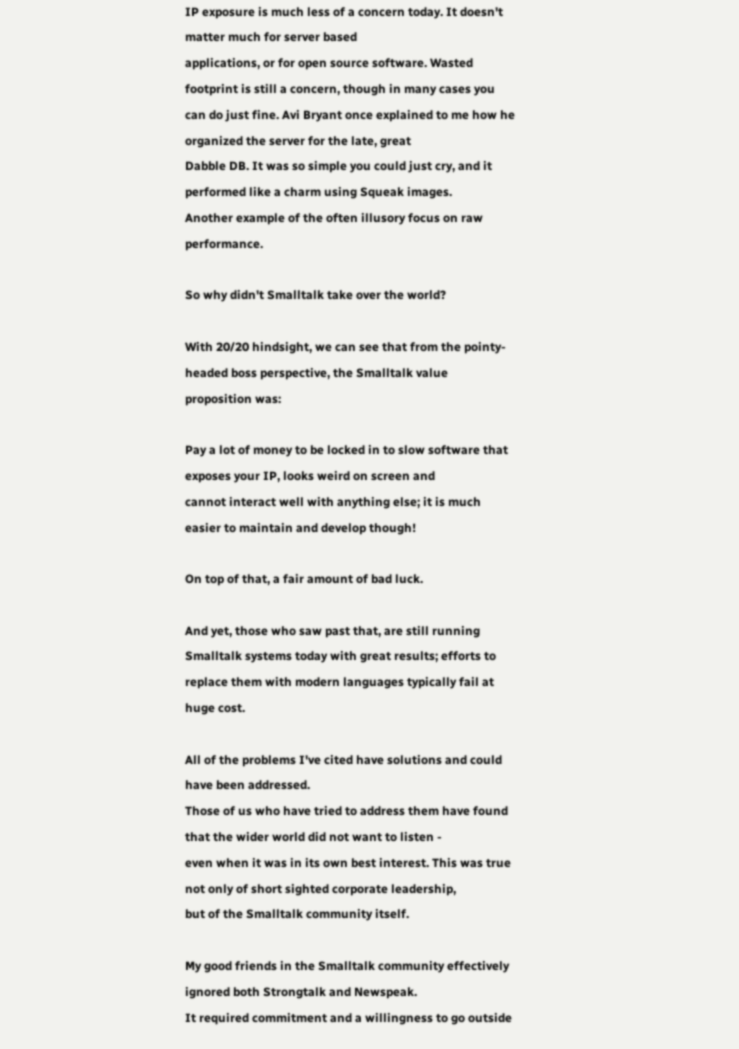IP exposure is much less of a concern today. It doesn't matter much for server based
applications, or for open source software. Wasted footprint is still a concern, though in many cases you
can do just fine. Avi Bryant once explained to me how he organized the server for the late, great
Dabble DB. It was so simple you could just cry, and it performed like a charm using Squeak images.
Another example of the often illusory focus on raw performance.

So why didn't Smalltalk take over the world?

With 20/20 hindsight, we can see that from the pointy-headed boss perspective, the Smalltalk value
proposition was:

Pay a lot of money to be locked in to slow software that exposes your IP, looks weird on screen and
cannot interact well with anything else; it is much easier to maintain and develop though!

On top of that, a fair amount of bad luck.

And yet, those who saw past that, are still running Smalltalk systems today with great results; efforts to
replace them with modern languages typically fail at huge cost.

All of the problems I've cited have solutions and could have been addressed.
Those of us who have tried to address them have found that the wider world did not want to listen -
even when it was in its own best interest. This was true not only of short sighted corporate leadership,
but of the Smalltalk community itself.

My good friends in the Smalltalk community effectively ignored both Strongtalk and Newspeak.
It required commitment and a willingness to go outside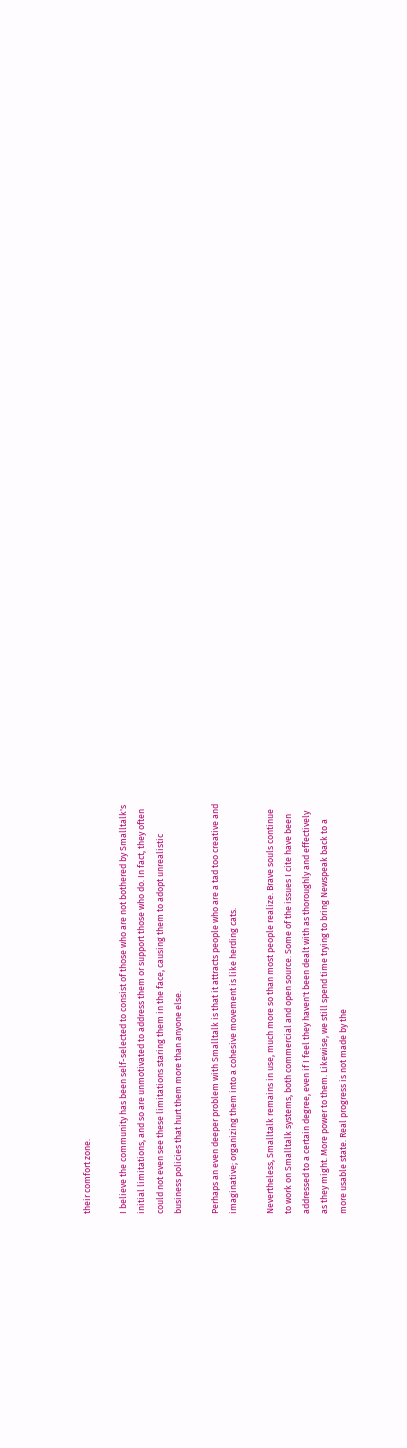their comfort zone.

I believe the community has been self-selected to consist of those who are not bothered by Smalltalk's
initial limitations, and so are unmotivated to address them or support those who do. In fact, they often
could not even see these limitations staring them in the face, causing them to adopt unrealistic
business policies that hurt them more than anyone else.

Perhaps an even deeper problem with Smalltalk is that it attracts people who are a tad too creative and
imaginative; organizing them into a cohesive movement is like herding cats.

Nevertheless, Smalltalk remains in use, much more so than most people realize. Brave souls continue
to work on Smalltalk systems, both commercial and open source. Some of the issues I cite have been
addressed to a certain degree, even if I feel they haven't been dealt with as thoroughly and effectively
as they might. More power to them. Likewise, we still spend time trying to bring Newspeak back to a
more usable state. Real progress is not made by the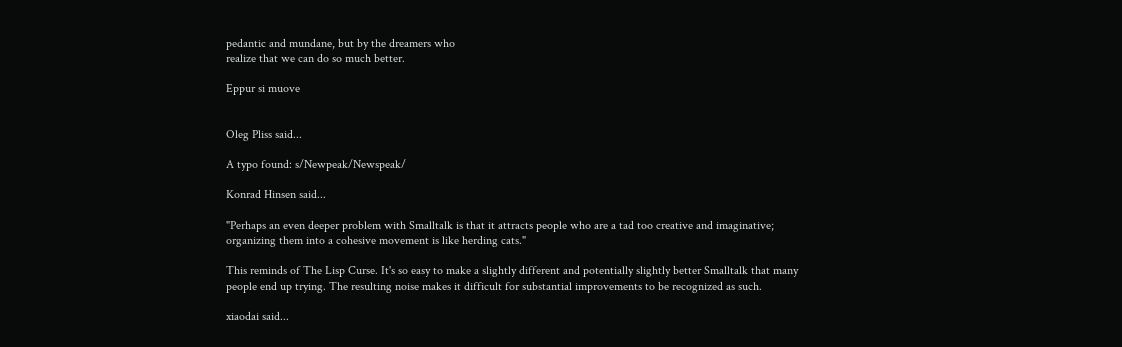pedantic and mundane, but by the dreamers who
realize that we can do so much better.

Eppur si muove


Oleg Pliss said...

A typo found: s/Newpeak/Newspeak/

Konrad Hinsen said...

"Perhaps an even deeper problem with Smalltalk is that it attracts people who are a tad too creative and imaginative; organizing them into a cohesive movement is like herding cats."

This reminds of The Lisp Curse. It's so easy to make a slightly different and potentially slightly better Smalltalk that many people end up trying. The resulting noise makes it difficult for substantial improvements to be recognized as such.

xiaodai said...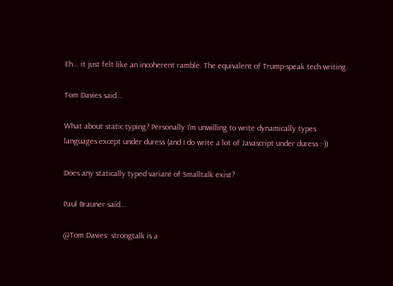Eh... it just felt like an incoherent ramble. The equivalent of Trump-speak tech writing.

Tom Davies said...

What about static typing? Personally I'm unwilling to write dynamically types languages except under duress (and I do write a lot of Javascript under duress :-))

Does any statically typed variant of Smalltalk exist?

Paul Brauner said...

@Tom Davies: strongtalk is a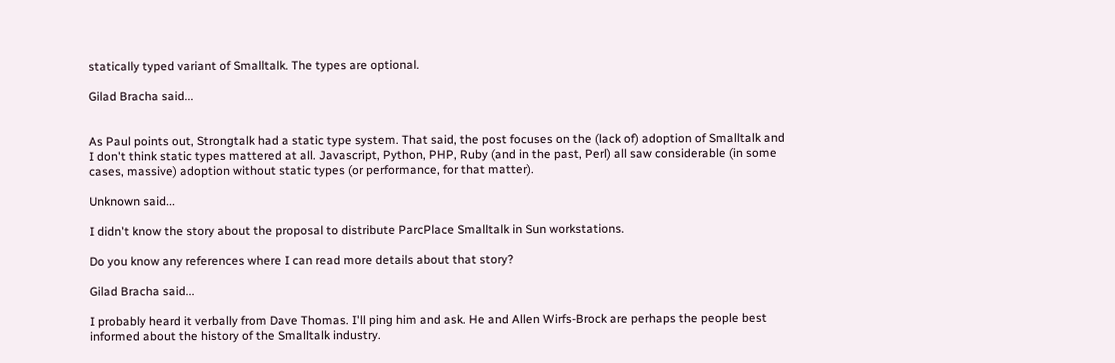statically typed variant of Smalltalk. The types are optional.

Gilad Bracha said...


As Paul points out, Strongtalk had a static type system. That said, the post focuses on the (lack of) adoption of Smalltalk and I don't think static types mattered at all. Javascript, Python, PHP, Ruby (and in the past, Perl) all saw considerable (in some cases, massive) adoption without static types (or performance, for that matter).

Unknown said...

I didn't know the story about the proposal to distribute ParcPlace Smalltalk in Sun workstations.

Do you know any references where I can read more details about that story?

Gilad Bracha said...

I probably heard it verbally from Dave Thomas. I'll ping him and ask. He and Allen Wirfs-Brock are perhaps the people best informed about the history of the Smalltalk industry.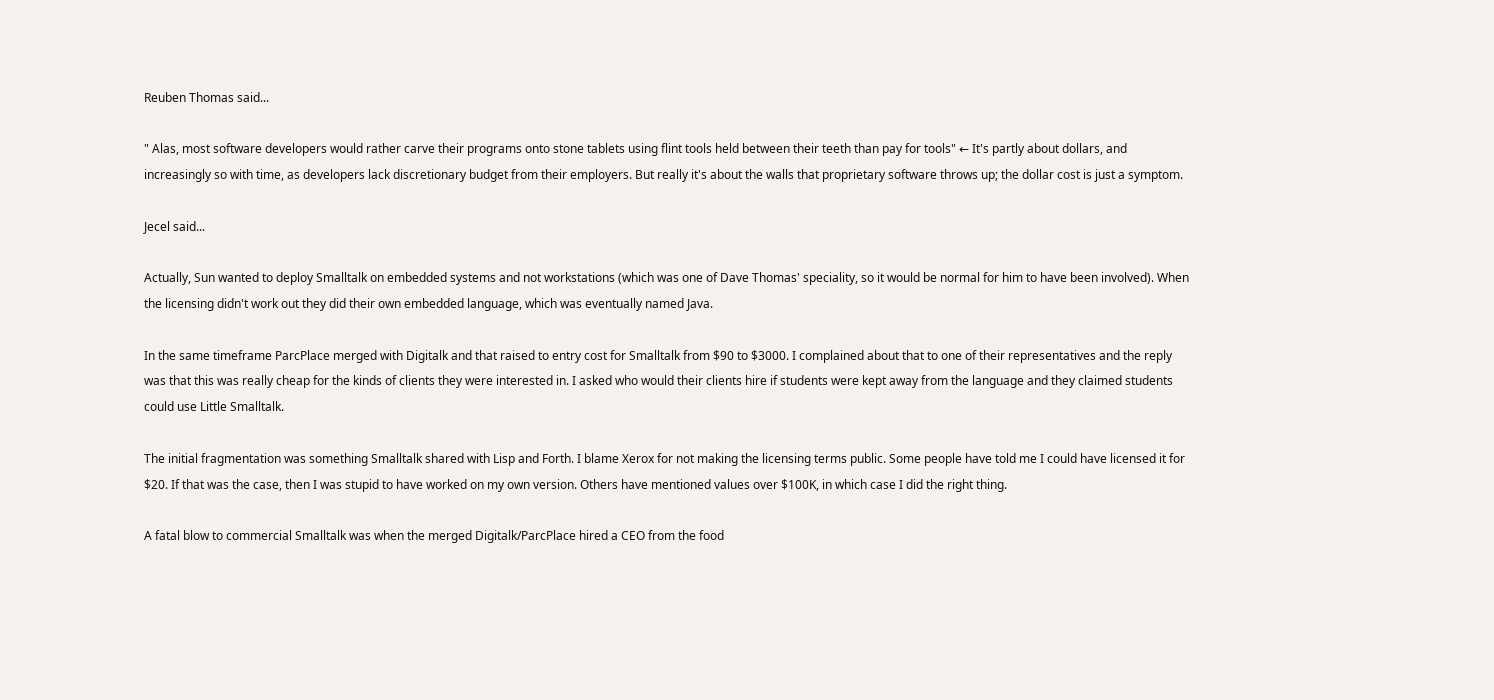Reuben Thomas said...

" Alas, most software developers would rather carve their programs onto stone tablets using flint tools held between their teeth than pay for tools" ← It's partly about dollars, and increasingly so with time, as developers lack discretionary budget from their employers. But really it's about the walls that proprietary software throws up; the dollar cost is just a symptom.

Jecel said...

Actually, Sun wanted to deploy Smalltalk on embedded systems and not workstations (which was one of Dave Thomas' speciality, so it would be normal for him to have been involved). When the licensing didn't work out they did their own embedded language, which was eventually named Java.

In the same timeframe ParcPlace merged with Digitalk and that raised to entry cost for Smalltalk from $90 to $3000. I complained about that to one of their representatives and the reply was that this was really cheap for the kinds of clients they were interested in. I asked who would their clients hire if students were kept away from the language and they claimed students could use Little Smalltalk.

The initial fragmentation was something Smalltalk shared with Lisp and Forth. I blame Xerox for not making the licensing terms public. Some people have told me I could have licensed it for $20. If that was the case, then I was stupid to have worked on my own version. Others have mentioned values over $100K, in which case I did the right thing.

A fatal blow to commercial Smalltalk was when the merged Digitalk/ParcPlace hired a CEO from the food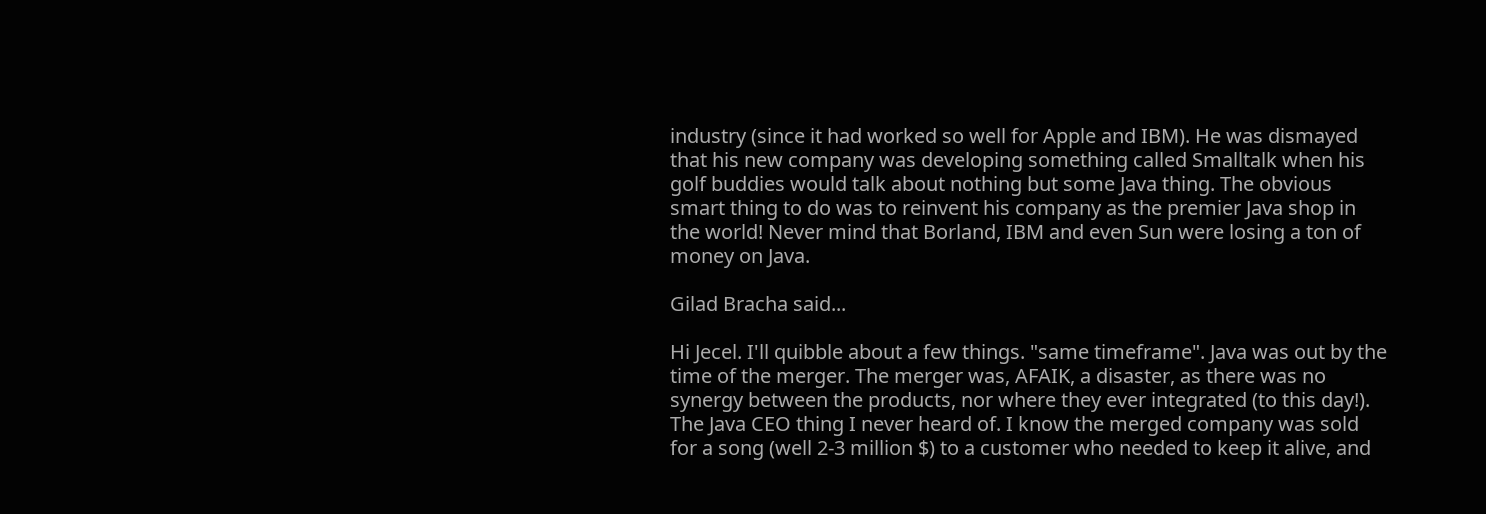industry (since it had worked so well for Apple and IBM). He was dismayed that his new company was developing something called Smalltalk when his golf buddies would talk about nothing but some Java thing. The obvious smart thing to do was to reinvent his company as the premier Java shop in the world! Never mind that Borland, IBM and even Sun were losing a ton of money on Java.

Gilad Bracha said...

Hi Jecel. I'll quibble about a few things. "same timeframe". Java was out by the time of the merger. The merger was, AFAIK, a disaster, as there was no synergy between the products, nor where they ever integrated (to this day!). The Java CEO thing I never heard of. I know the merged company was sold for a song (well 2-3 million $) to a customer who needed to keep it alive, and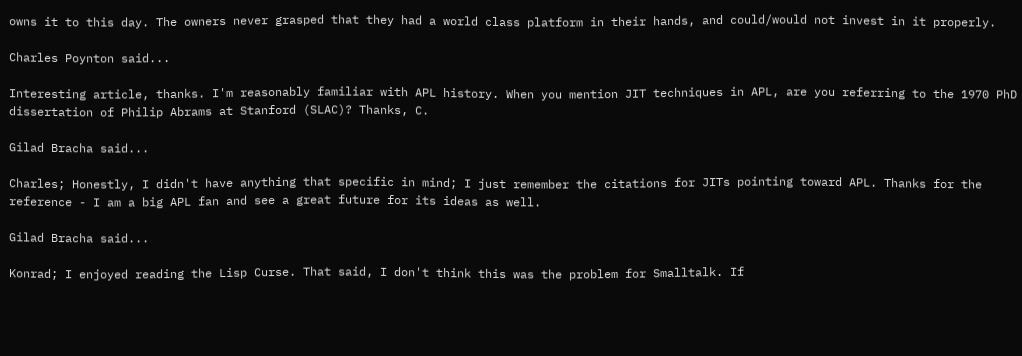owns it to this day. The owners never grasped that they had a world class platform in their hands, and could/would not invest in it properly.

Charles Poynton said...

Interesting article, thanks. I'm reasonably familiar with APL history. When you mention JIT techniques in APL, are you referring to the 1970 PhD dissertation of Philip Abrams at Stanford (SLAC)? Thanks, C.

Gilad Bracha said...

Charles; Honestly, I didn't have anything that specific in mind; I just remember the citations for JITs pointing toward APL. Thanks for the reference - I am a big APL fan and see a great future for its ideas as well.

Gilad Bracha said...

Konrad; I enjoyed reading the Lisp Curse. That said, I don't think this was the problem for Smalltalk. If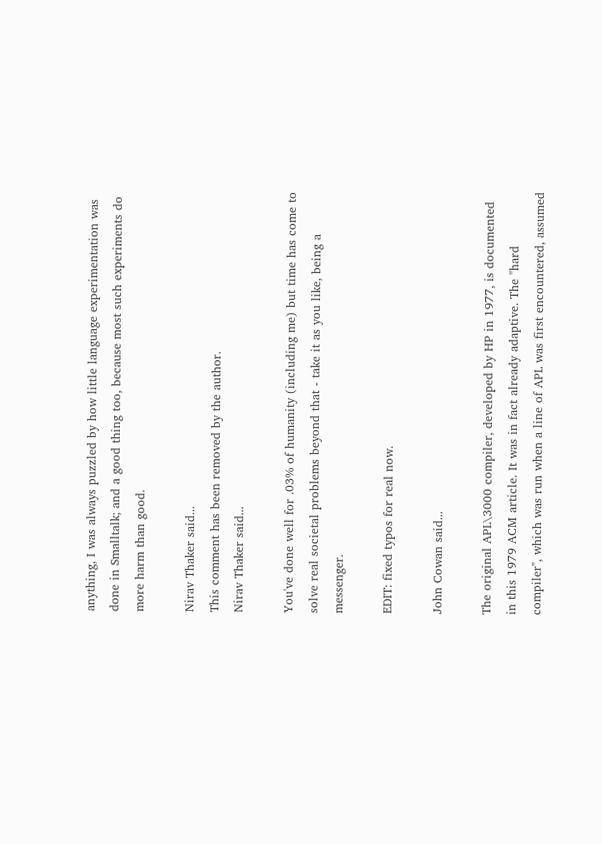anything, I was always puzzled by how little language experimentation was done in Smalltalk; and a good thing too, because most such experiments do more harm than good.

Nirav Thaker said...
This comment has been removed by the author.
Nirav Thaker said...

You've done well for .03% of humanity (including me) but time has come to solve real societal problems beyond that - take it as you like, being a messenger.

EDIT: fixed typos for real now.

John Cowan said...

The original APL\3000 compiler, developed by HP in 1977, is documented in this 1979 ACM article. It was in fact already adaptive. The "hard compiler", which was run when a line of APL was first encountered, assumed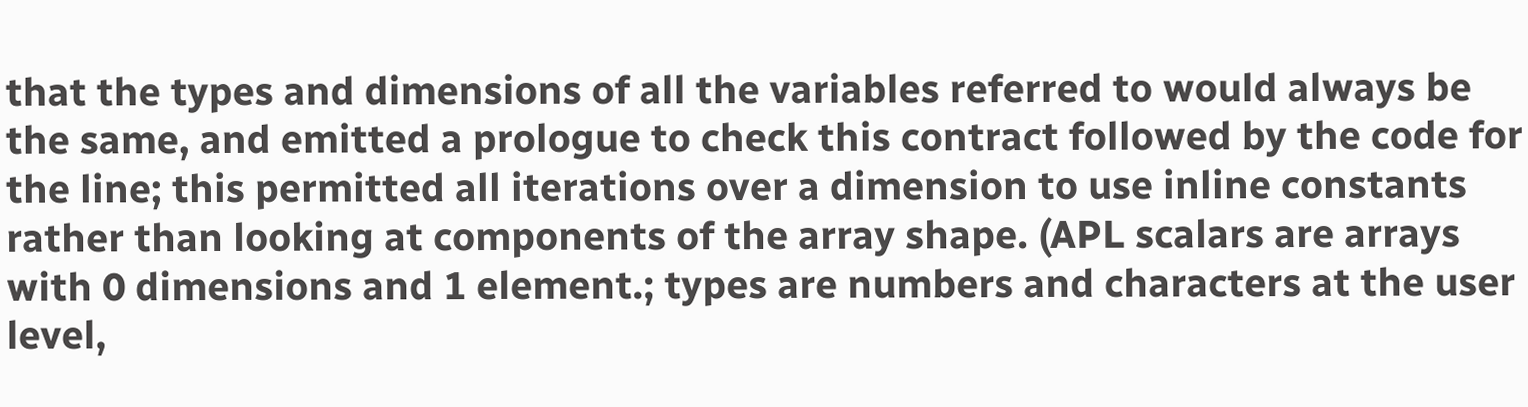that the types and dimensions of all the variables referred to would always be the same, and emitted a prologue to check this contract followed by the code for the line; this permitted all iterations over a dimension to use inline constants rather than looking at components of the array shape. (APL scalars are arrays with 0 dimensions and 1 element.; types are numbers and characters at the user level,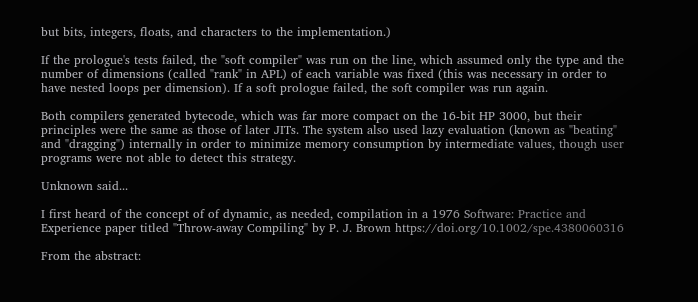but bits, integers, floats, and characters to the implementation.)

If the prologue's tests failed, the "soft compiler" was run on the line, which assumed only the type and the number of dimensions (called "rank" in APL) of each variable was fixed (this was necessary in order to have nested loops per dimension). If a soft prologue failed, the soft compiler was run again.

Both compilers generated bytecode, which was far more compact on the 16-bit HP 3000, but their principles were the same as those of later JITs. The system also used lazy evaluation (known as "beating" and "dragging") internally in order to minimize memory consumption by intermediate values, though user programs were not able to detect this strategy.

Unknown said...

I first heard of the concept of of dynamic, as needed, compilation in a 1976 Software: Practice and Experience paper titled "Throw-away Compiling" by P. J. Brown https://doi.org/10.1002/spe.4380060316

From the abstract: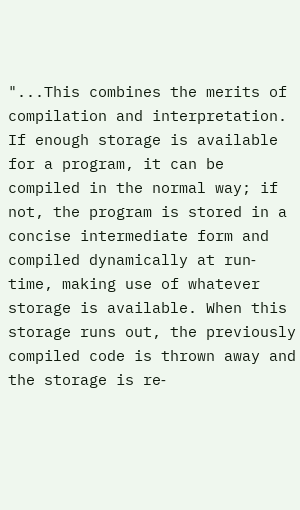"...This combines the merits of compilation and interpretation. If enough storage is available for a program, it can be compiled in the normal way; if not, the program is stored in a concise intermediate form and compiled dynamically at run‐time, making use of whatever storage is available. When this storage runs out, the previously compiled code is thrown away and the storage is re‐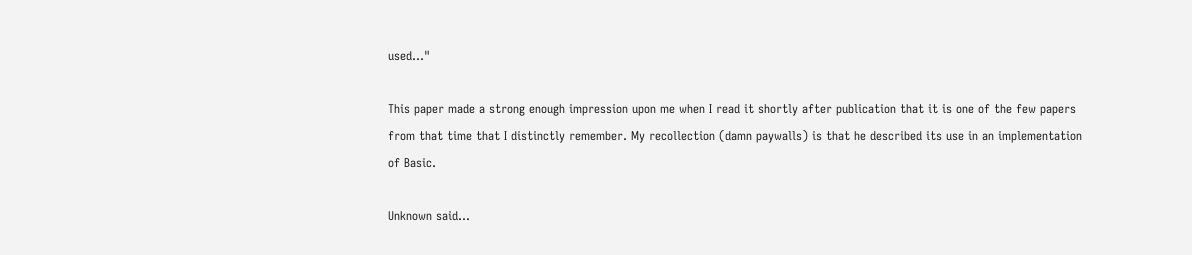used..."

This paper made a strong enough impression upon me when I read it shortly after publication that it is one of the few papers from that time that I distinctly remember. My recollection (damn paywalls) is that he described its use in an implementation of Basic.

Unknown said...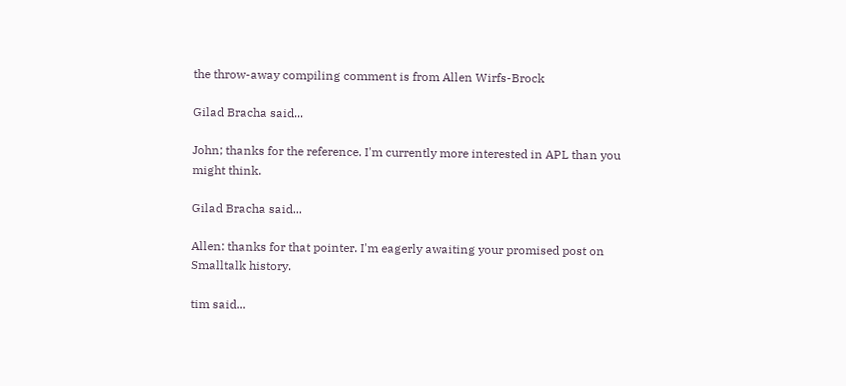the throw-away compiling comment is from Allen Wirfs-Brock

Gilad Bracha said...

John; thanks for the reference. I'm currently more interested in APL than you might think.

Gilad Bracha said...

Allen: thanks for that pointer. I'm eagerly awaiting your promised post on Smalltalk history.

tim said...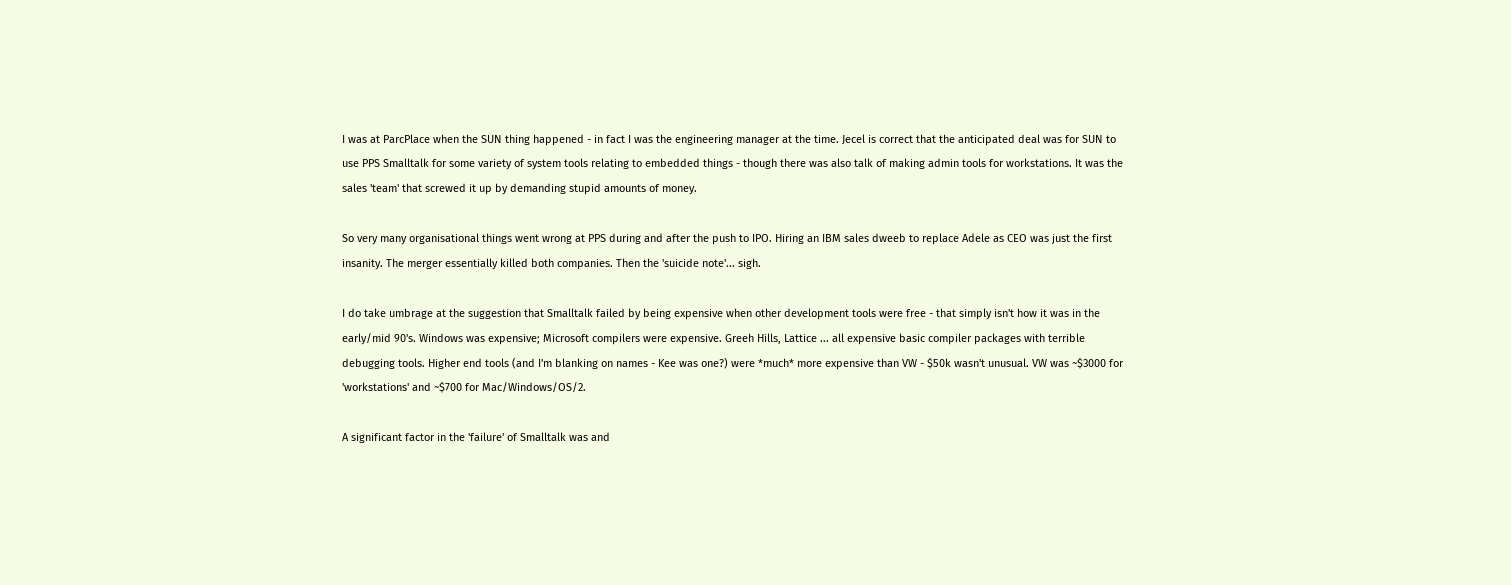I was at ParcPlace when the SUN thing happened - in fact I was the engineering manager at the time. Jecel is correct that the anticipated deal was for SUN to use PPS Smalltalk for some variety of system tools relating to embedded things - though there was also talk of making admin tools for workstations. It was the sales 'team' that screwed it up by demanding stupid amounts of money.

So very many organisational things went wrong at PPS during and after the push to IPO. Hiring an IBM sales dweeb to replace Adele as CEO was just the first insanity. The merger essentially killed both companies. Then the 'suicide note'... sigh.

I do take umbrage at the suggestion that Smalltalk failed by being expensive when other development tools were free - that simply isn't how it was in the early/mid 90's. Windows was expensive; Microsoft compilers were expensive. Greeh Hills, Lattice ... all expensive basic compiler packages with terrible debugging tools. Higher end tools (and I'm blanking on names - Kee was one?) were *much* more expensive than VW - $50k wasn't unusual. VW was ~$3000 for 'workstations' and ~$700 for Mac/Windows/OS/2.

A significant factor in the 'failure' of Smalltalk was and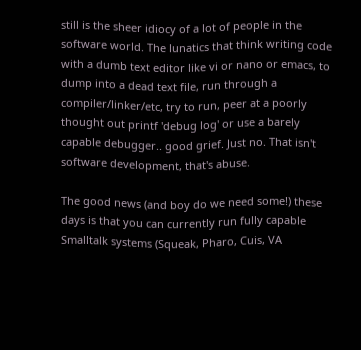still is the sheer idiocy of a lot of people in the software world. The lunatics that think writing code with a dumb text editor like vi or nano or emacs, to dump into a dead text file, run through a compiler/linker/etc, try to run, peer at a poorly thought out printf 'debug log' or use a barely capable debugger.. good grief. Just no. That isn't software development, that's abuse.

The good news (and boy do we need some!) these days is that you can currently run fully capable Smalltalk systems (Squeak, Pharo, Cuis, VA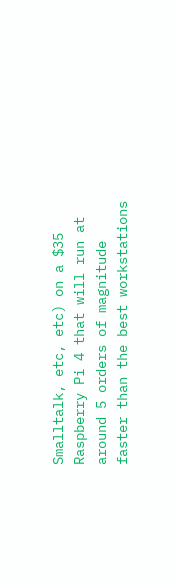Smalltalk, etc, etc) on a $35 Raspberry Pi 4 that will run at around 5 orders of magnitude faster than the best workstations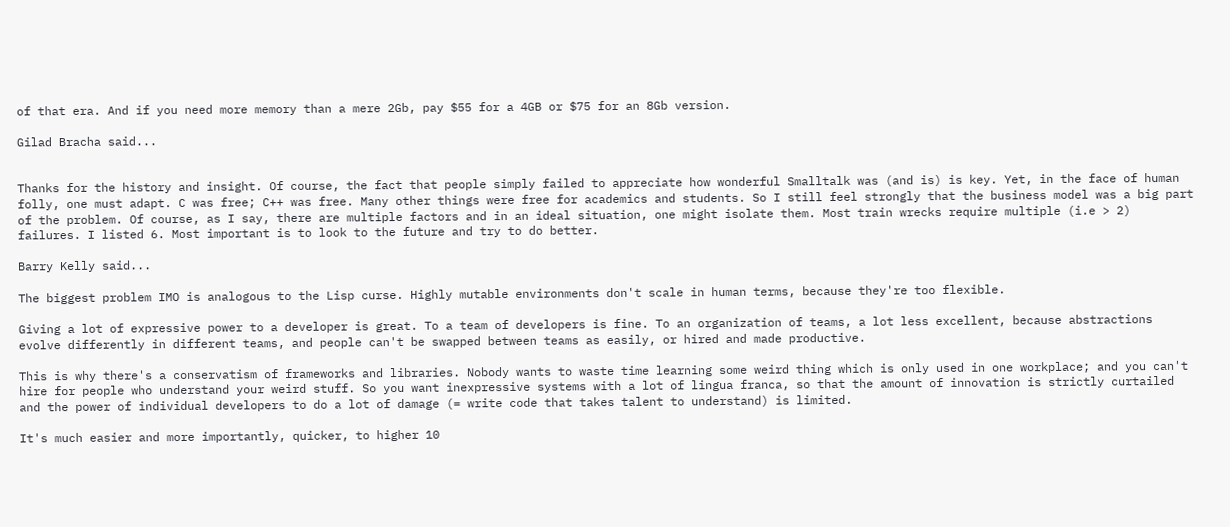of that era. And if you need more memory than a mere 2Gb, pay $55 for a 4GB or $75 for an 8Gb version.

Gilad Bracha said...


Thanks for the history and insight. Of course, the fact that people simply failed to appreciate how wonderful Smalltalk was (and is) is key. Yet, in the face of human folly, one must adapt. C was free; C++ was free. Many other things were free for academics and students. So I still feel strongly that the business model was a big part of the problem. Of course, as I say, there are multiple factors and in an ideal situation, one might isolate them. Most train wrecks require multiple (i.e > 2) failures. I listed 6. Most important is to look to the future and try to do better.

Barry Kelly said...

The biggest problem IMO is analogous to the Lisp curse. Highly mutable environments don't scale in human terms, because they're too flexible.

Giving a lot of expressive power to a developer is great. To a team of developers is fine. To an organization of teams, a lot less excellent, because abstractions evolve differently in different teams, and people can't be swapped between teams as easily, or hired and made productive.

This is why there's a conservatism of frameworks and libraries. Nobody wants to waste time learning some weird thing which is only used in one workplace; and you can't hire for people who understand your weird stuff. So you want inexpressive systems with a lot of lingua franca, so that the amount of innovation is strictly curtailed and the power of individual developers to do a lot of damage (= write code that takes talent to understand) is limited.

It's much easier and more importantly, quicker, to higher 10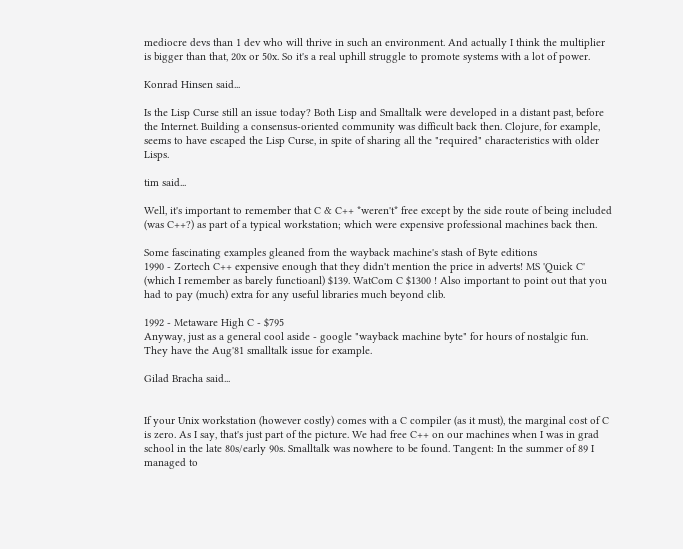mediocre devs than 1 dev who will thrive in such an environment. And actually I think the multiplier is bigger than that, 20x or 50x. So it's a real uphill struggle to promote systems with a lot of power.

Konrad Hinsen said...

Is the Lisp Curse still an issue today? Both Lisp and Smalltalk were developed in a distant past, before the Internet. Building a consensus-oriented community was difficult back then. Clojure, for example, seems to have escaped the Lisp Curse, in spite of sharing all the "required" characteristics with older Lisps.

tim said...

Well, it's important to remember that C & C++ *weren't* free except by the side route of being included (was C++?) as part of a typical workstation; which were expensive professional machines back then.

Some fascinating examples gleaned from the wayback machine's stash of Byte editions
1990 - Zortech C++ expensive enough that they didn't mention the price in adverts! MS 'Quick C' (which I remember as barely functioanl) $139. WatCom C $1300 ! Also important to point out that you had to pay (much) extra for any useful libraries much beyond clib.

1992 - Metaware High C - $795
Anyway, just as a general cool aside - google "wayback machine byte" for hours of nostalgic fun. They have the Aug'81 smalltalk issue for example.

Gilad Bracha said...


If your Unix workstation (however costly) comes with a C compiler (as it must), the marginal cost of C is zero. As I say, that's just part of the picture. We had free C++ on our machines when I was in grad school in the late 80s/early 90s. Smalltalk was nowhere to be found. Tangent: In the summer of 89 I managed to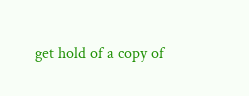get hold of a copy of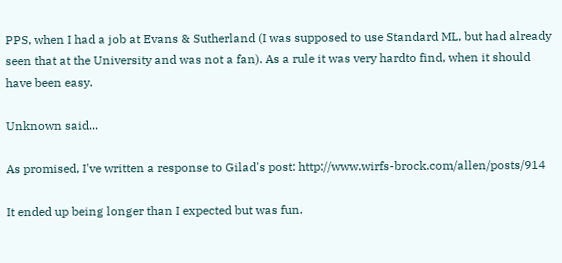PPS, when I had a job at Evans & Sutherland (I was supposed to use Standard ML, but had already seen that at the University and was not a fan). As a rule it was very hardto find, when it should have been easy.

Unknown said...

As promised, I've written a response to Gilad's post: http://www.wirfs-brock.com/allen/posts/914

It ended up being longer than I expected but was fun.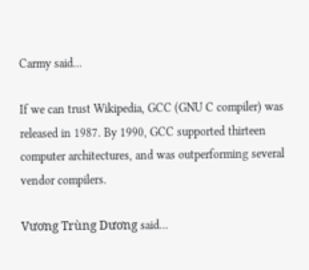Carmy said...

If we can trust Wikipedia, GCC (GNU C compiler) was released in 1987. By 1990, GCC supported thirteen computer architectures, and was outperforming several vendor compilers.

Vương Trùng Dương said...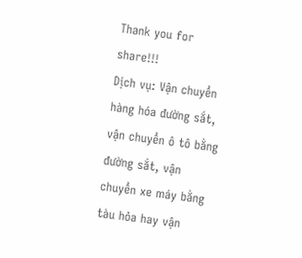Thank you for share!!!
Dịch vụ: Vận chuyển hàng hóa đường sắt, vận chuyển ô tô bằng đường sắt, vận chuyển xe máy bằng tàu hỏa hay vận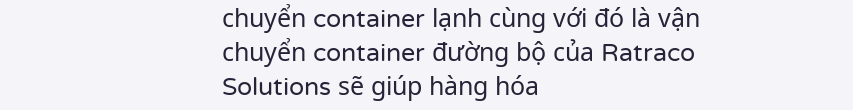chuyển container lạnh cùng với đó là vận chuyển container đường bộ của Ratraco Solutions sẽ giúp hàng hóa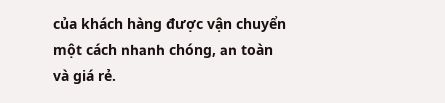của khách hàng được vận chuyển một cách nhanh chóng, an toàn và giá rẻ.